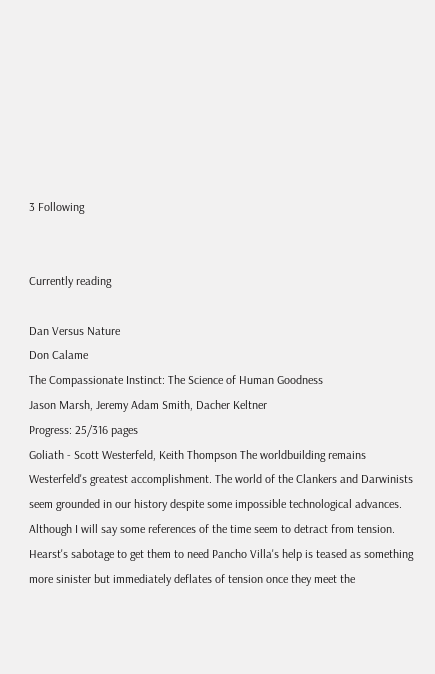3 Following


Currently reading

Dan Versus Nature
Don Calame
The Compassionate Instinct: The Science of Human Goodness
Jason Marsh, Jeremy Adam Smith, Dacher Keltner
Progress: 25/316 pages
Goliath - Scott Westerfeld, Keith Thompson The worldbuilding remains Westerfeld's greatest accomplishment. The world of the Clankers and Darwinists seem grounded in our history despite some impossible technological advances. Although I will say some references of the time seem to detract from tension. Hearst's sabotage to get them to need Pancho Villa's help is teased as something more sinister but immediately deflates of tension once they meet the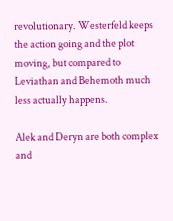revolutionary. Westerfeld keeps the action going and the plot moving, but compared to Leviathan and Behemoth much less actually happens.

Alek and Deryn are both complex and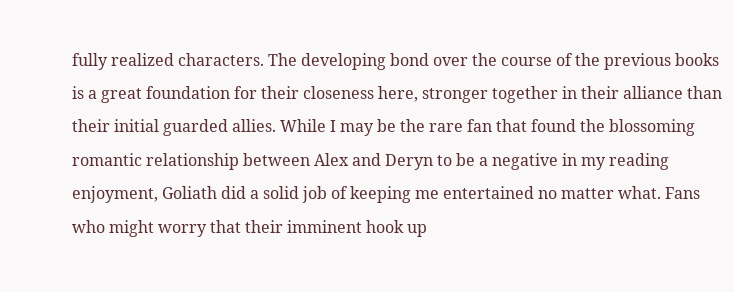fully realized characters. The developing bond over the course of the previous books is a great foundation for their closeness here, stronger together in their alliance than their initial guarded allies. While I may be the rare fan that found the blossoming romantic relationship between Alex and Deryn to be a negative in my reading enjoyment, Goliath did a solid job of keeping me entertained no matter what. Fans who might worry that their imminent hook up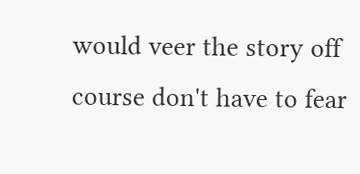would veer the story off course don't have to fear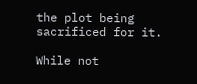the plot being sacrificed for it.

While not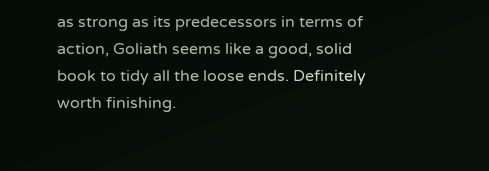as strong as its predecessors in terms of action, Goliath seems like a good, solid book to tidy all the loose ends. Definitely worth finishing.